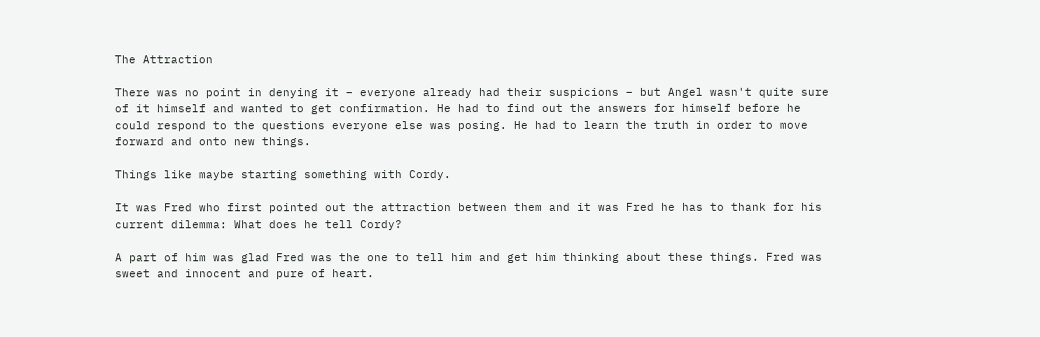The Attraction

There was no point in denying it – everyone already had their suspicions – but Angel wasn't quite sure of it himself and wanted to get confirmation. He had to find out the answers for himself before he could respond to the questions everyone else was posing. He had to learn the truth in order to move forward and onto new things.

Things like maybe starting something with Cordy.

It was Fred who first pointed out the attraction between them and it was Fred he has to thank for his current dilemma: What does he tell Cordy?

A part of him was glad Fred was the one to tell him and get him thinking about these things. Fred was sweet and innocent and pure of heart.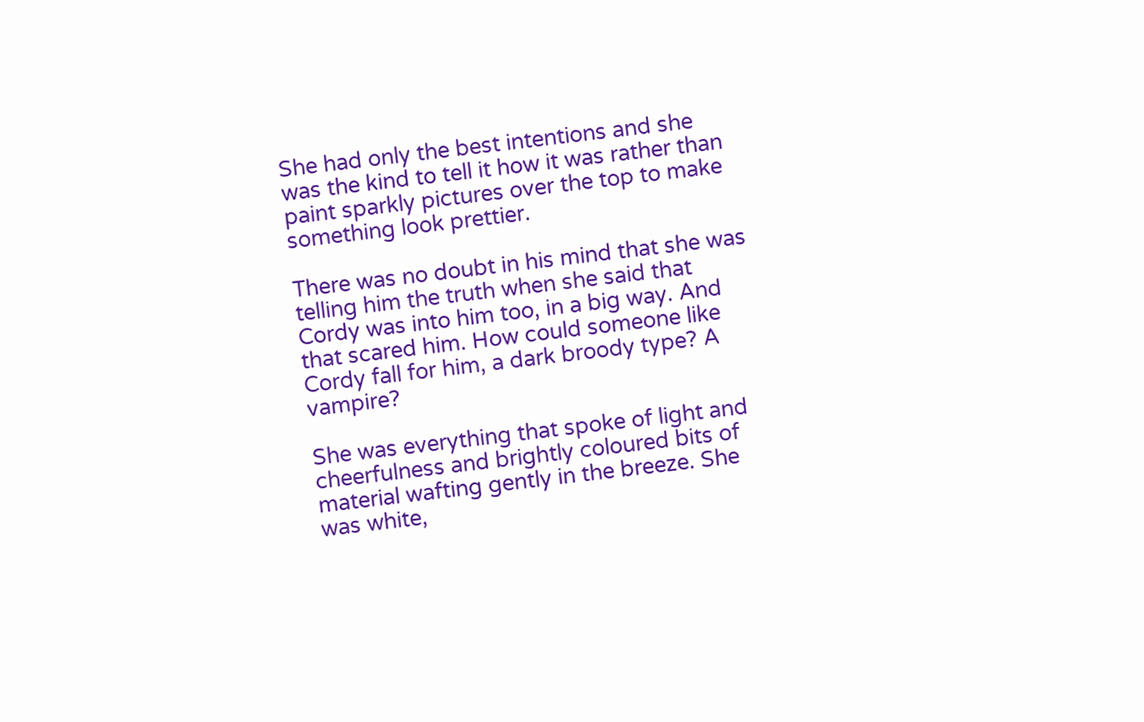She had only the best intentions and she was the kind to tell it how it was rather than paint sparkly pictures over the top to make something look prettier.

There was no doubt in his mind that she was telling him the truth when she said that Cordy was into him too, in a big way. And that scared him. How could someone like Cordy fall for him, a dark broody type? A vampire?

She was everything that spoke of light and cheerfulness and brightly coloured bits of material wafting gently in the breeze. She was white,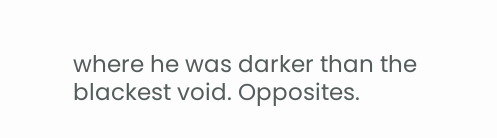where he was darker than the blackest void. Opposites.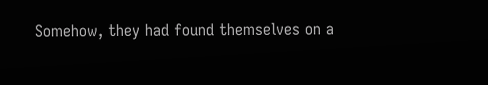Somehow, they had found themselves on a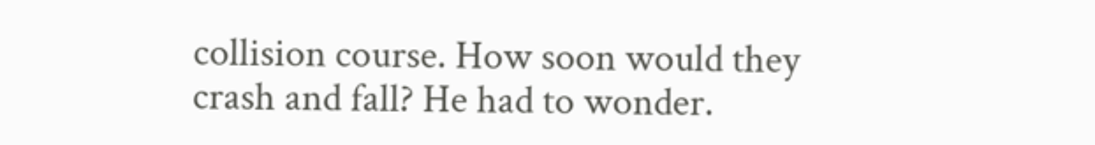collision course. How soon would they crash and fall? He had to wonder.